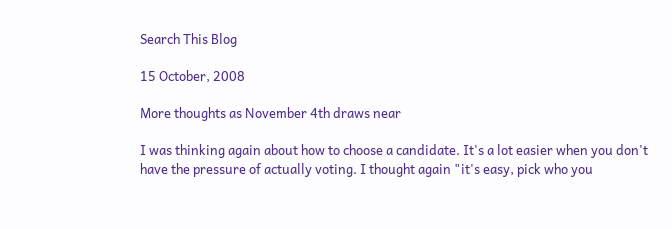Search This Blog

15 October, 2008

More thoughts as November 4th draws near

I was thinking again about how to choose a candidate. It's a lot easier when you don't have the pressure of actually voting. I thought again "it's easy, pick who you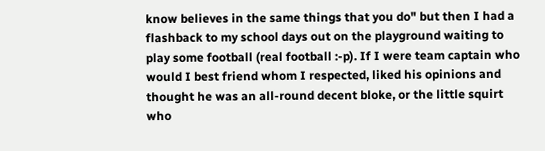know believes in the same things that you do" but then I had a flashback to my school days out on the playground waiting to play some football (real football :-p). If I were team captain who would I best friend whom I respected, liked his opinions and thought he was an all-round decent bloke, or the little squirt who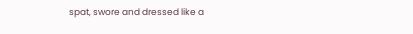spat, swore and dressed like a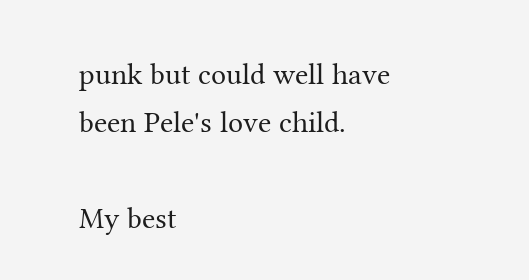punk but could well have been Pele's love child.

My best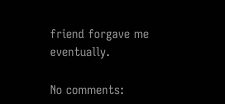friend forgave me eventually.

No comments: